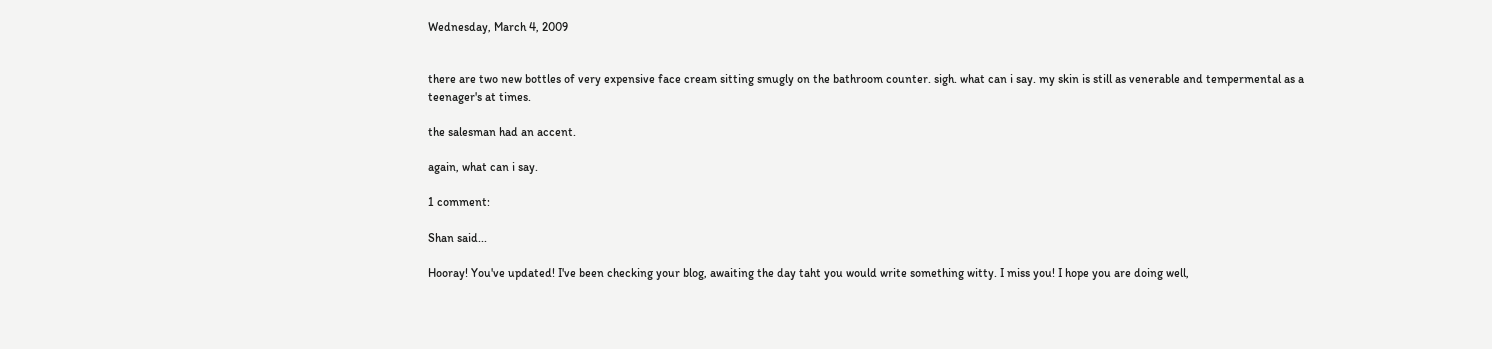Wednesday, March 4, 2009


there are two new bottles of very expensive face cream sitting smugly on the bathroom counter. sigh. what can i say. my skin is still as venerable and tempermental as a teenager's at times.

the salesman had an accent.

again, what can i say.

1 comment:

Shan said...

Hooray! You've updated! I've been checking your blog, awaiting the day taht you would write something witty. I miss you! I hope you are doing well,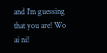and I'm guessing that you are! Wo ai ni!